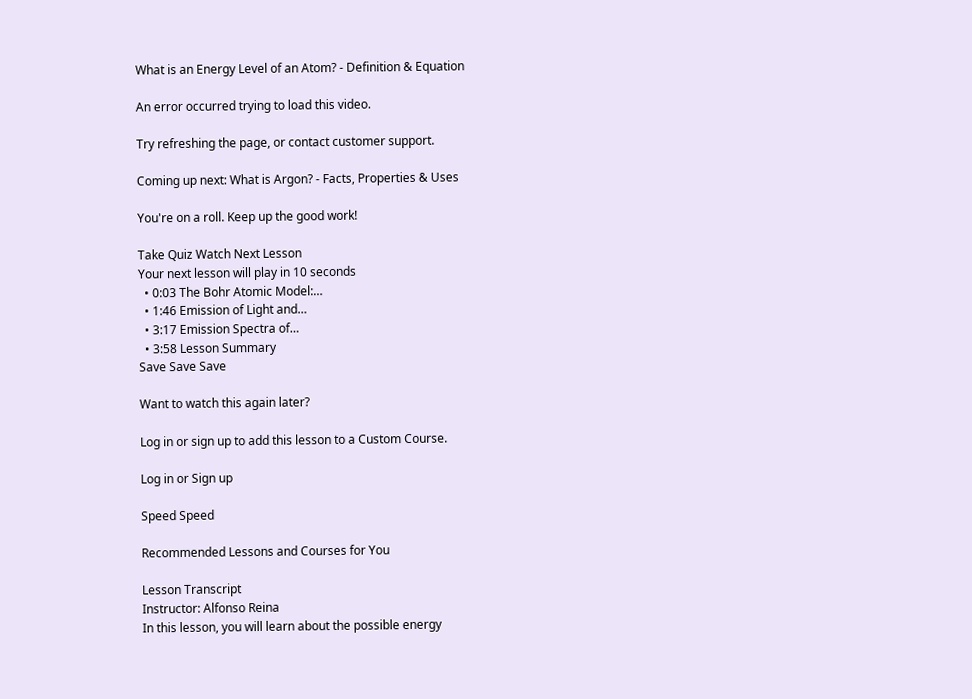What is an Energy Level of an Atom? - Definition & Equation

An error occurred trying to load this video.

Try refreshing the page, or contact customer support.

Coming up next: What is Argon? - Facts, Properties & Uses

You're on a roll. Keep up the good work!

Take Quiz Watch Next Lesson
Your next lesson will play in 10 seconds
  • 0:03 The Bohr Atomic Model:…
  • 1:46 Emission of Light and…
  • 3:17 Emission Spectra of…
  • 3:58 Lesson Summary
Save Save Save

Want to watch this again later?

Log in or sign up to add this lesson to a Custom Course.

Log in or Sign up

Speed Speed

Recommended Lessons and Courses for You

Lesson Transcript
Instructor: Alfonso Reina
In this lesson, you will learn about the possible energy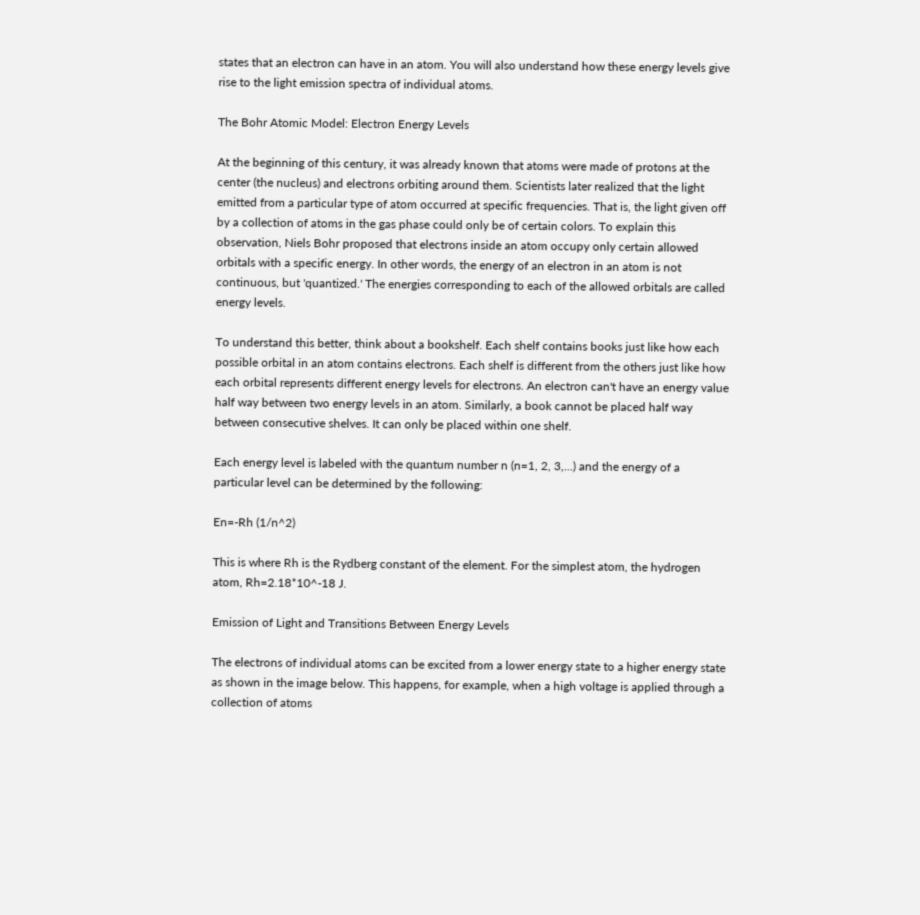states that an electron can have in an atom. You will also understand how these energy levels give rise to the light emission spectra of individual atoms.

The Bohr Atomic Model: Electron Energy Levels

At the beginning of this century, it was already known that atoms were made of protons at the center (the nucleus) and electrons orbiting around them. Scientists later realized that the light emitted from a particular type of atom occurred at specific frequencies. That is, the light given off by a collection of atoms in the gas phase could only be of certain colors. To explain this observation, Niels Bohr proposed that electrons inside an atom occupy only certain allowed orbitals with a specific energy. In other words, the energy of an electron in an atom is not continuous, but 'quantized.' The energies corresponding to each of the allowed orbitals are called energy levels.

To understand this better, think about a bookshelf. Each shelf contains books just like how each possible orbital in an atom contains electrons. Each shelf is different from the others just like how each orbital represents different energy levels for electrons. An electron can't have an energy value half way between two energy levels in an atom. Similarly, a book cannot be placed half way between consecutive shelves. It can only be placed within one shelf.

Each energy level is labeled with the quantum number n (n=1, 2, 3,...) and the energy of a particular level can be determined by the following:

En=-Rh (1/n^2)

This is where Rh is the Rydberg constant of the element. For the simplest atom, the hydrogen atom, Rh=2.18*10^-18 J.

Emission of Light and Transitions Between Energy Levels

The electrons of individual atoms can be excited from a lower energy state to a higher energy state as shown in the image below. This happens, for example, when a high voltage is applied through a collection of atoms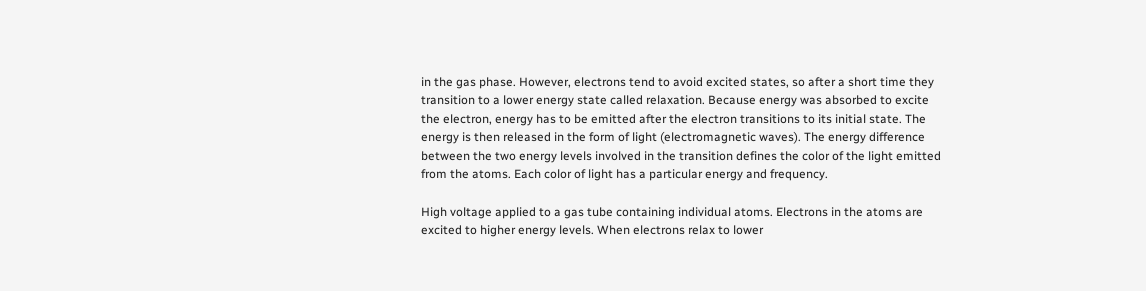in the gas phase. However, electrons tend to avoid excited states, so after a short time they transition to a lower energy state called relaxation. Because energy was absorbed to excite the electron, energy has to be emitted after the electron transitions to its initial state. The energy is then released in the form of light (electromagnetic waves). The energy difference between the two energy levels involved in the transition defines the color of the light emitted from the atoms. Each color of light has a particular energy and frequency.

High voltage applied to a gas tube containing individual atoms. Electrons in the atoms are excited to higher energy levels. When electrons relax to lower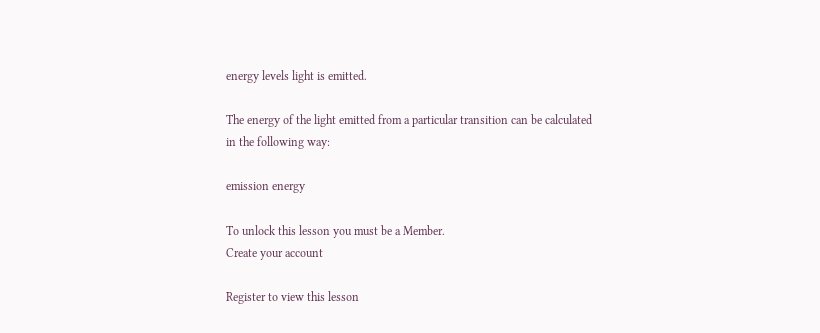energy levels light is emitted.

The energy of the light emitted from a particular transition can be calculated in the following way:

emission energy

To unlock this lesson you must be a Member.
Create your account

Register to view this lesson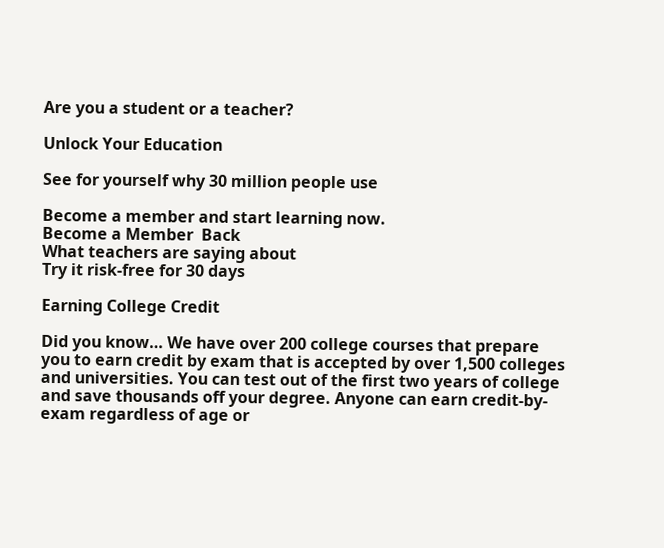Are you a student or a teacher?

Unlock Your Education

See for yourself why 30 million people use

Become a member and start learning now.
Become a Member  Back
What teachers are saying about
Try it risk-free for 30 days

Earning College Credit

Did you know… We have over 200 college courses that prepare you to earn credit by exam that is accepted by over 1,500 colleges and universities. You can test out of the first two years of college and save thousands off your degree. Anyone can earn credit-by-exam regardless of age or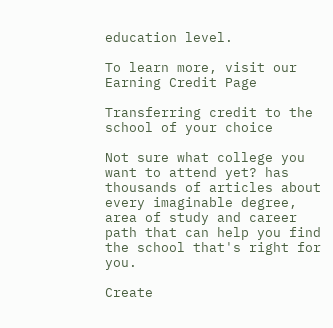education level.

To learn more, visit our Earning Credit Page

Transferring credit to the school of your choice

Not sure what college you want to attend yet? has thousands of articles about every imaginable degree, area of study and career path that can help you find the school that's right for you.

Create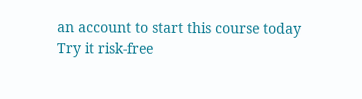an account to start this course today
Try it risk-free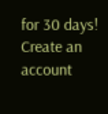for 30 days!
Create an account